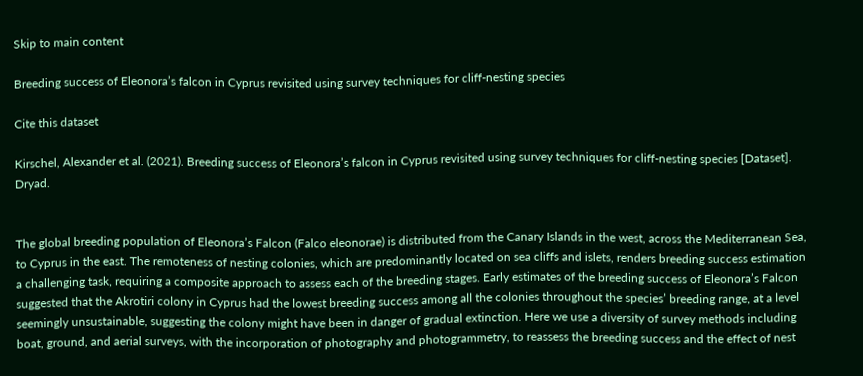Skip to main content

Breeding success of Eleonora’s falcon in Cyprus revisited using survey techniques for cliff-nesting species

Cite this dataset

Kirschel, Alexander et al. (2021). Breeding success of Eleonora’s falcon in Cyprus revisited using survey techniques for cliff-nesting species [Dataset]. Dryad.


The global breeding population of Eleonora’s Falcon (Falco eleonorae) is distributed from the Canary Islands in the west, across the Mediterranean Sea, to Cyprus in the east. The remoteness of nesting colonies, which are predominantly located on sea cliffs and islets, renders breeding success estimation a challenging task, requiring a composite approach to assess each of the breeding stages. Early estimates of the breeding success of Eleonora’s Falcon suggested that the Akrotiri colony in Cyprus had the lowest breeding success among all the colonies throughout the species’ breeding range, at a level seemingly unsustainable, suggesting the colony might have been in danger of gradual extinction. Here we use a diversity of survey methods including boat, ground, and aerial surveys, with the incorporation of photography and photogrammetry, to reassess the breeding success and the effect of nest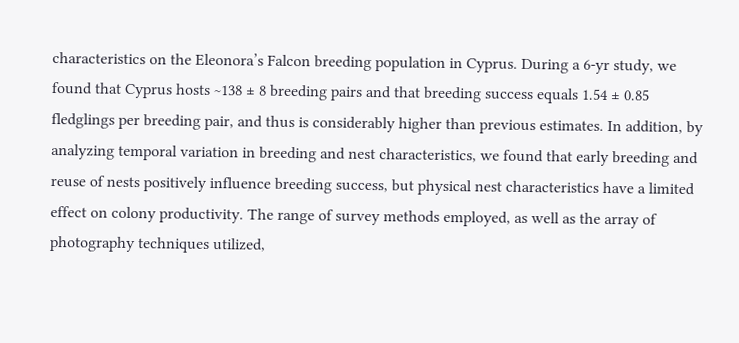characteristics on the Eleonora’s Falcon breeding population in Cyprus. During a 6-yr study, we found that Cyprus hosts ~138 ± 8 breeding pairs and that breeding success equals 1.54 ± 0.85 fledglings per breeding pair, and thus is considerably higher than previous estimates. In addition, by analyzing temporal variation in breeding and nest characteristics, we found that early breeding and reuse of nests positively influence breeding success, but physical nest characteristics have a limited effect on colony productivity. The range of survey methods employed, as well as the array of photography techniques utilized,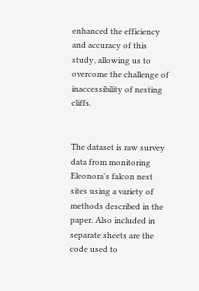enhanced the efficiency and accuracy of this study, allowing us to overcome the challenge of inaccessibility of nesting cliffs.


The dataset is raw survey data from monitoring Eleonora's falcon nest sites using a variety of methods described in the paper. Also included in separate sheets are the code used to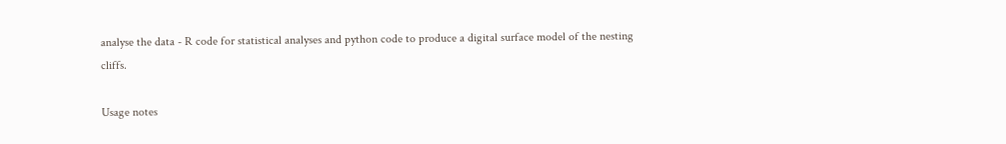analyse the data - R code for statistical analyses and python code to produce a digital surface model of the nesting cliffs.

Usage notes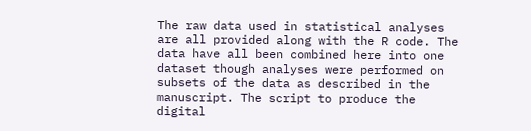The raw data used in statistical analyses are all provided along with the R code. The data have all been combined here into one dataset though analyses were performed on subsets of the data as described in the manuscript. The script to produce the digital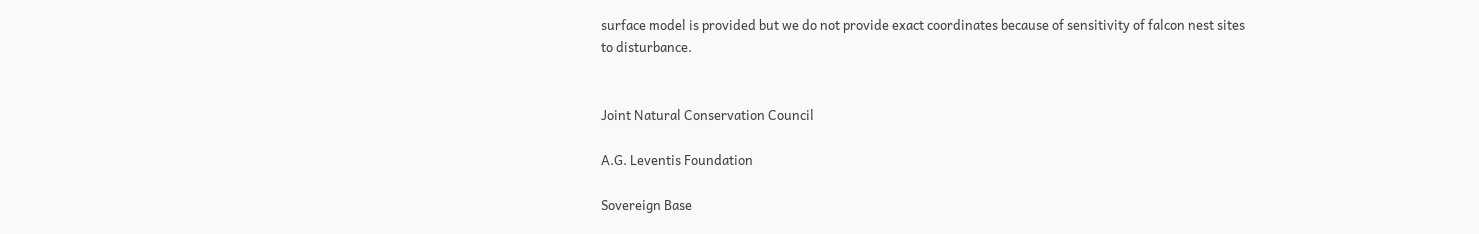surface model is provided but we do not provide exact coordinates because of sensitivity of falcon nest sites to disturbance.


Joint Natural Conservation Council

A.G. Leventis Foundation

Sovereign Base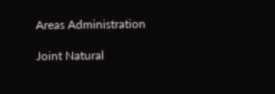Areas Administration

Joint Natural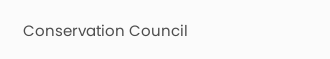Conservation Council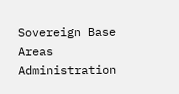Sovereign Base Areas Administration